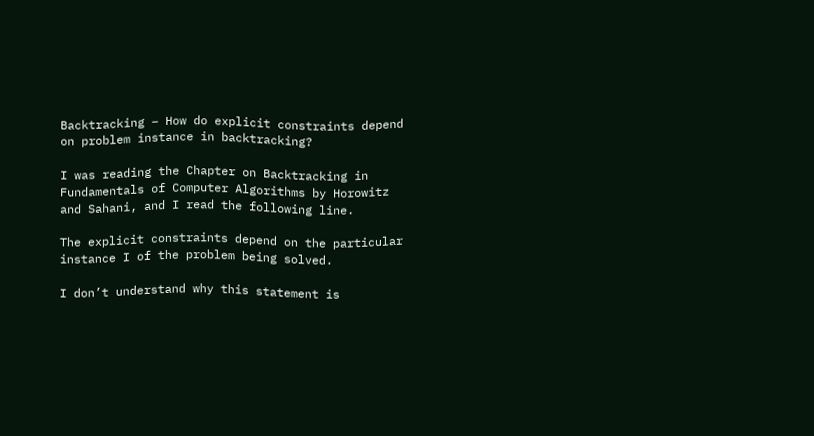Backtracking – How do explicit constraints depend on problem instance in backtracking?

I was reading the Chapter on Backtracking in Fundamentals of Computer Algorithms by Horowitz and Sahani, and I read the following line.

The explicit constraints depend on the particular instance I of the problem being solved.

I don’t understand why this statement is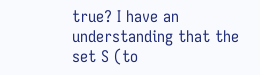true? I have an understanding that the set S (to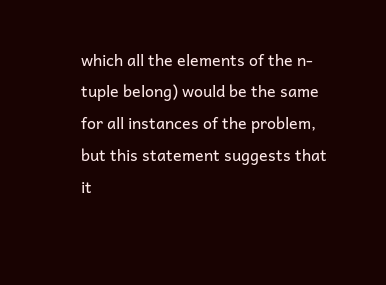which all the elements of the n-tuple belong) would be the same for all instances of the problem, but this statement suggests that it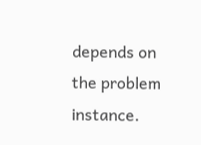depends on the problem instance.